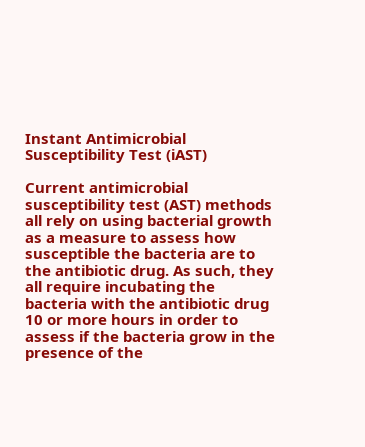Instant Antimicrobial Susceptibility Test (iAST)

Current antimicrobial susceptibility test (AST) methods all rely on using bacterial growth as a measure to assess how susceptible the bacteria are to the antibiotic drug. As such, they all require incubating the bacteria with the antibiotic drug 10 or more hours in order to assess if the bacteria grow in the presence of the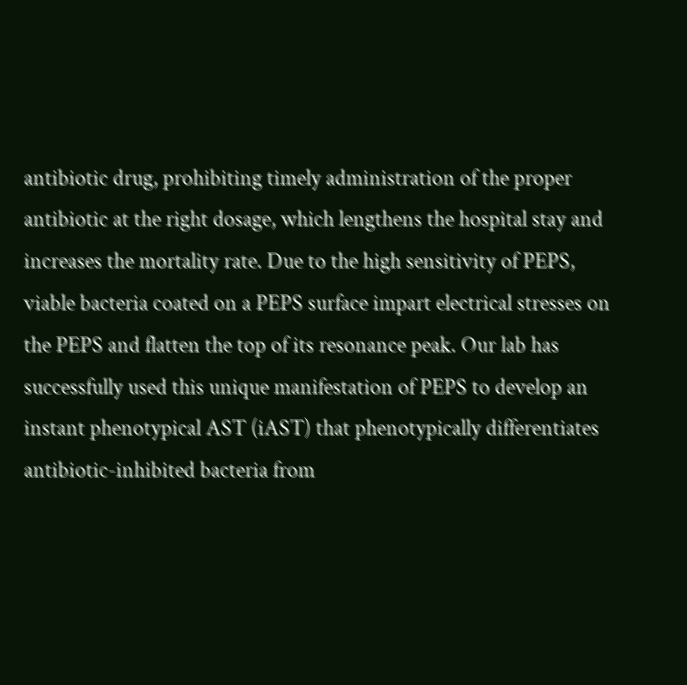antibiotic drug, prohibiting timely administration of the proper antibiotic at the right dosage, which lengthens the hospital stay and increases the mortality rate. Due to the high sensitivity of PEPS, viable bacteria coated on a PEPS surface impart electrical stresses on the PEPS and flatten the top of its resonance peak. Our lab has successfully used this unique manifestation of PEPS to develop an instant phenotypical AST (iAST) that phenotypically differentiates antibiotic-inhibited bacteria from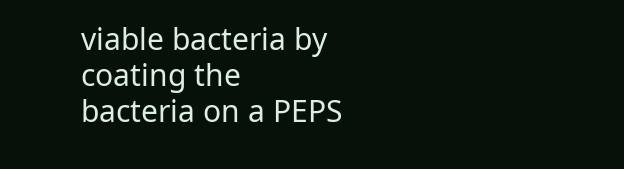viable bacteria by coating the bacteria on a PEPS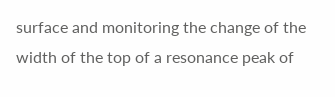surface and monitoring the change of the width of the top of a resonance peak of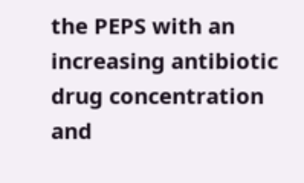the PEPS with an increasing antibiotic drug concentration and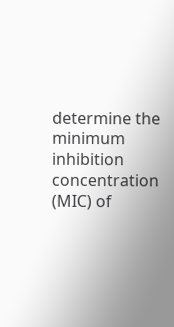determine the minimum inhibition concentration (MIC) of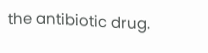the antibiotic drug.